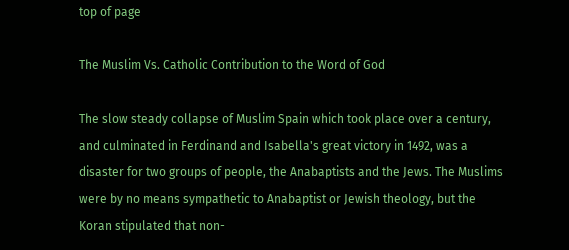top of page

The Muslim Vs. Catholic Contribution to the Word of God

The slow steady collapse of Muslim Spain which took place over a century, and culminated in Ferdinand and Isabella's great victory in 1492, was a disaster for two groups of people, the Anabaptists and the Jews. The Muslims were by no means sympathetic to Anabaptist or Jewish theology, but the Koran stipulated that non-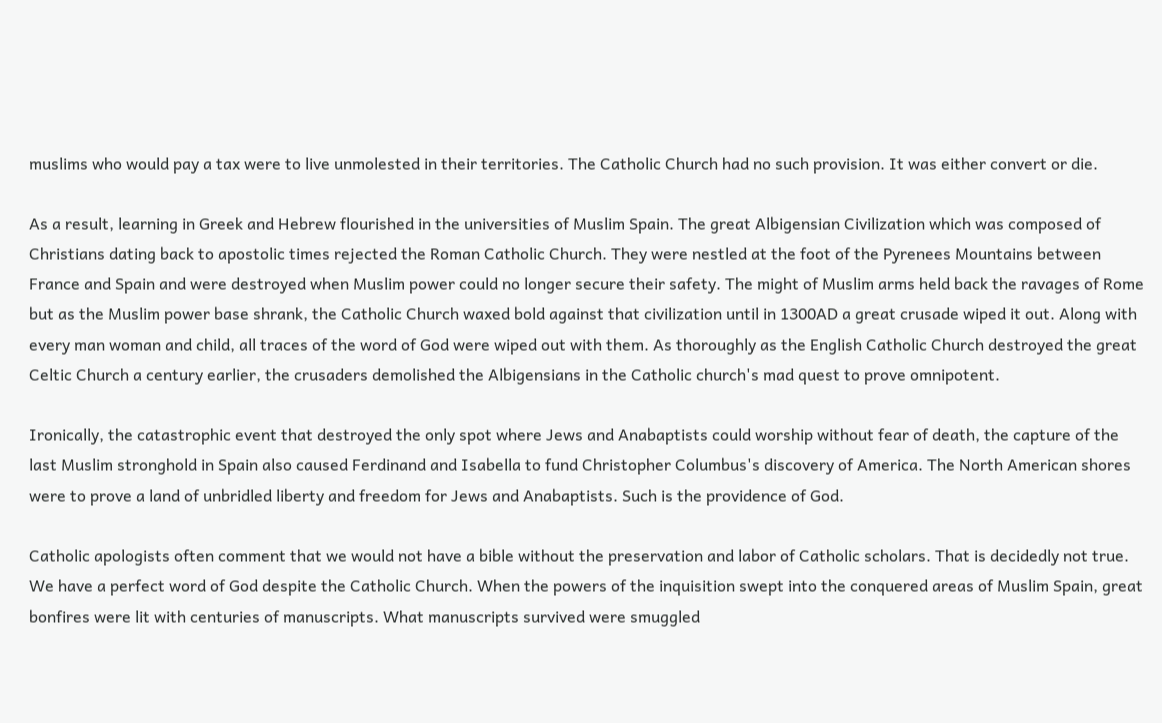muslims who would pay a tax were to live unmolested in their territories. The Catholic Church had no such provision. It was either convert or die.

As a result, learning in Greek and Hebrew flourished in the universities of Muslim Spain. The great Albigensian Civilization which was composed of Christians dating back to apostolic times rejected the Roman Catholic Church. They were nestled at the foot of the Pyrenees Mountains between France and Spain and were destroyed when Muslim power could no longer secure their safety. The might of Muslim arms held back the ravages of Rome but as the Muslim power base shrank, the Catholic Church waxed bold against that civilization until in 1300AD a great crusade wiped it out. Along with every man woman and child, all traces of the word of God were wiped out with them. As thoroughly as the English Catholic Church destroyed the great Celtic Church a century earlier, the crusaders demolished the Albigensians in the Catholic church's mad quest to prove omnipotent.

Ironically, the catastrophic event that destroyed the only spot where Jews and Anabaptists could worship without fear of death, the capture of the last Muslim stronghold in Spain also caused Ferdinand and Isabella to fund Christopher Columbus's discovery of America. The North American shores were to prove a land of unbridled liberty and freedom for Jews and Anabaptists. Such is the providence of God.

Catholic apologists often comment that we would not have a bible without the preservation and labor of Catholic scholars. That is decidedly not true. We have a perfect word of God despite the Catholic Church. When the powers of the inquisition swept into the conquered areas of Muslim Spain, great bonfires were lit with centuries of manuscripts. What manuscripts survived were smuggled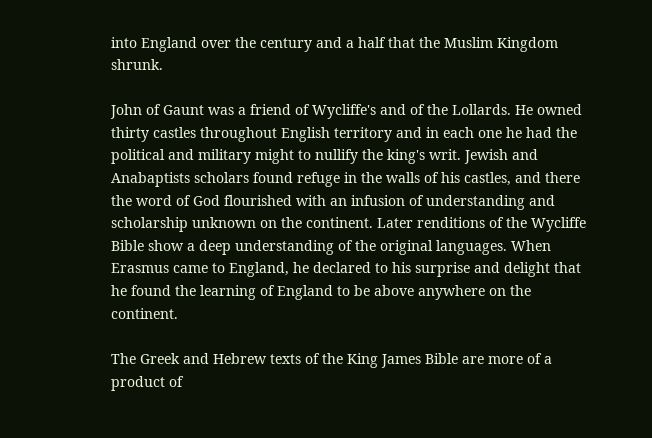into England over the century and a half that the Muslim Kingdom shrunk.

John of Gaunt was a friend of Wycliffe's and of the Lollards. He owned thirty castles throughout English territory and in each one he had the political and military might to nullify the king's writ. Jewish and Anabaptists scholars found refuge in the walls of his castles, and there the word of God flourished with an infusion of understanding and scholarship unknown on the continent. Later renditions of the Wycliffe Bible show a deep understanding of the original languages. When Erasmus came to England, he declared to his surprise and delight that he found the learning of England to be above anywhere on the continent.

The Greek and Hebrew texts of the King James Bible are more of a product of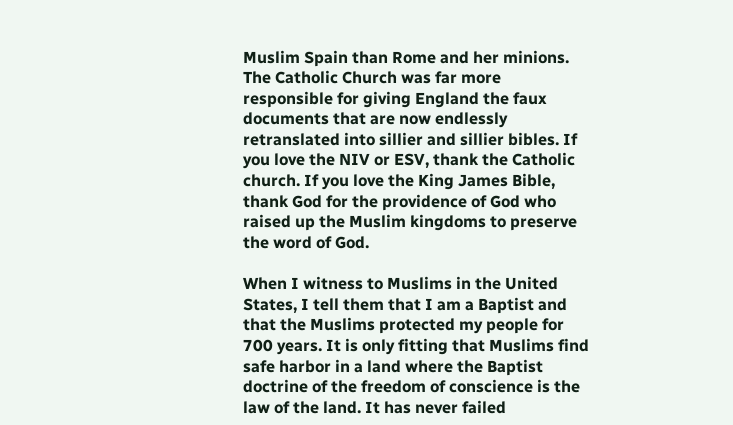Muslim Spain than Rome and her minions. The Catholic Church was far more responsible for giving England the faux documents that are now endlessly retranslated into sillier and sillier bibles. If you love the NIV or ESV, thank the Catholic church. If you love the King James Bible, thank God for the providence of God who raised up the Muslim kingdoms to preserve the word of God.

When I witness to Muslims in the United States, I tell them that I am a Baptist and that the Muslims protected my people for 700 years. It is only fitting that Muslims find safe harbor in a land where the Baptist doctrine of the freedom of conscience is the law of the land. It has never failed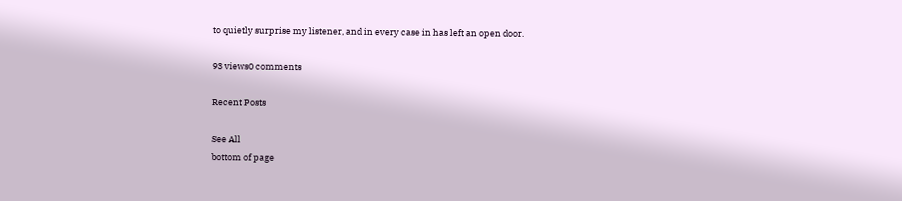to quietly surprise my listener, and in every case in has left an open door.

93 views0 comments

Recent Posts

See All
bottom of page